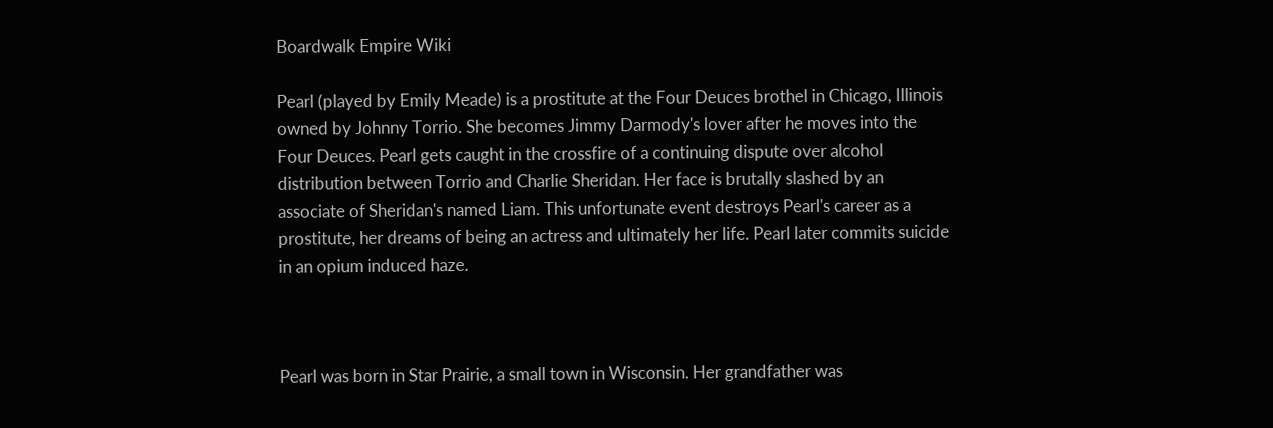Boardwalk Empire Wiki

Pearl (played by Emily Meade) is a prostitute at the Four Deuces brothel in Chicago, Illinois owned by Johnny Torrio. She becomes Jimmy Darmody's lover after he moves into the Four Deuces. Pearl gets caught in the crossfire of a continuing dispute over alcohol distribution between Torrio and Charlie Sheridan. Her face is brutally slashed by an associate of Sheridan's named Liam. This unfortunate event destroys Pearl's career as a prostitute, her dreams of being an actress and ultimately her life. Pearl later commits suicide in an opium induced haze.



Pearl was born in Star Prairie, a small town in Wisconsin. Her grandfather was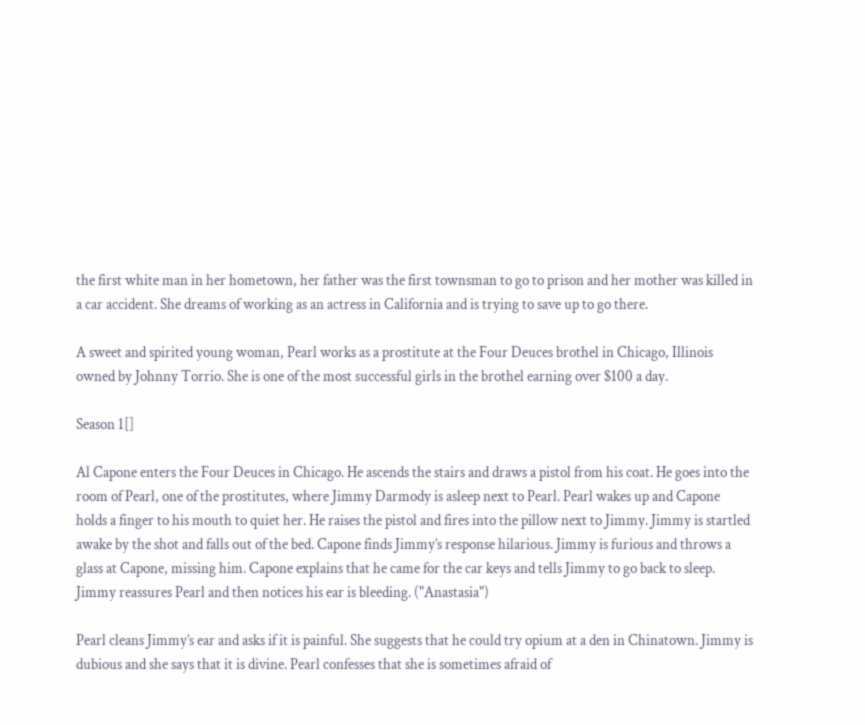the first white man in her hometown, her father was the first townsman to go to prison and her mother was killed in a car accident. She dreams of working as an actress in California and is trying to save up to go there.

A sweet and spirited young woman, Pearl works as a prostitute at the Four Deuces brothel in Chicago, Illinois owned by Johnny Torrio. She is one of the most successful girls in the brothel earning over $100 a day.

Season 1[]

Al Capone enters the Four Deuces in Chicago. He ascends the stairs and draws a pistol from his coat. He goes into the room of Pearl, one of the prostitutes, where Jimmy Darmody is asleep next to Pearl. Pearl wakes up and Capone holds a finger to his mouth to quiet her. He raises the pistol and fires into the pillow next to Jimmy. Jimmy is startled awake by the shot and falls out of the bed. Capone finds Jimmy’s response hilarious. Jimmy is furious and throws a glass at Capone, missing him. Capone explains that he came for the car keys and tells Jimmy to go back to sleep. Jimmy reassures Pearl and then notices his ear is bleeding. ("Anastasia")

Pearl cleans Jimmy’s ear and asks if it is painful. She suggests that he could try opium at a den in Chinatown. Jimmy is dubious and she says that it is divine. Pearl confesses that she is sometimes afraid of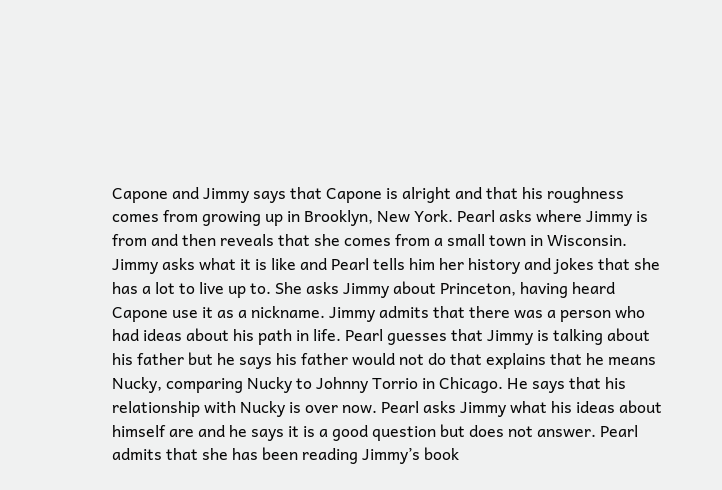Capone and Jimmy says that Capone is alright and that his roughness comes from growing up in Brooklyn, New York. Pearl asks where Jimmy is from and then reveals that she comes from a small town in Wisconsin. Jimmy asks what it is like and Pearl tells him her history and jokes that she has a lot to live up to. She asks Jimmy about Princeton, having heard Capone use it as a nickname. Jimmy admits that there was a person who had ideas about his path in life. Pearl guesses that Jimmy is talking about his father but he says his father would not do that explains that he means Nucky, comparing Nucky to Johnny Torrio in Chicago. He says that his relationship with Nucky is over now. Pearl asks Jimmy what his ideas about himself are and he says it is a good question but does not answer. Pearl admits that she has been reading Jimmy’s book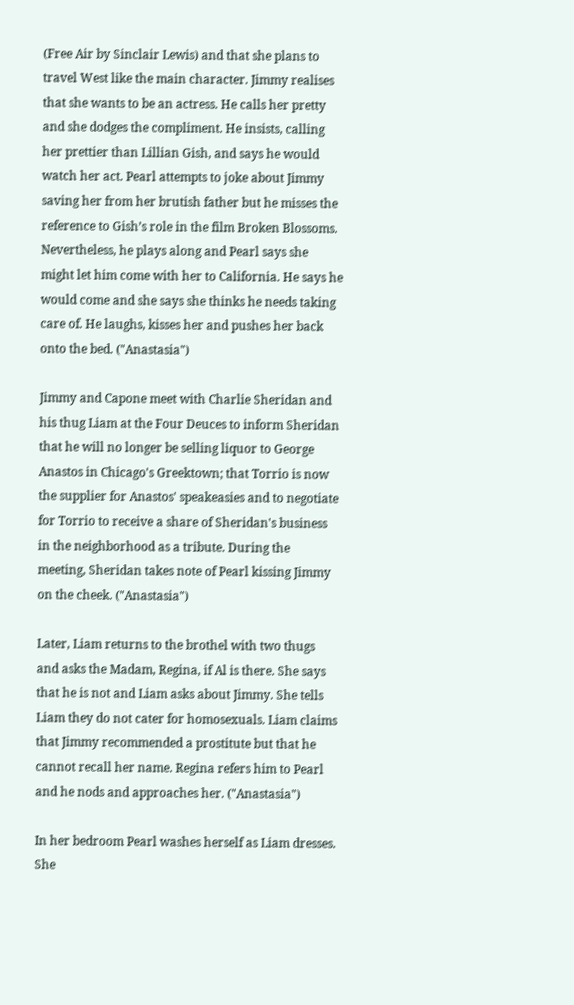(Free Air by Sinclair Lewis) and that she plans to travel West like the main character. Jimmy realises that she wants to be an actress. He calls her pretty and she dodges the compliment. He insists, calling her prettier than Lillian Gish, and says he would watch her act. Pearl attempts to joke about Jimmy saving her from her brutish father but he misses the reference to Gish’s role in the film Broken Blossoms. Nevertheless, he plays along and Pearl says she might let him come with her to California. He says he would come and she says she thinks he needs taking care of. He laughs, kisses her and pushes her back onto the bed. ("Anastasia")

Jimmy and Capone meet with Charlie Sheridan and his thug Liam at the Four Deuces to inform Sheridan that he will no longer be selling liquor to George Anastos in Chicago's Greektown; that Torrio is now the supplier for Anastos' speakeasies and to negotiate for Torrio to receive a share of Sheridan's business in the neighborhood as a tribute. During the meeting, Sheridan takes note of Pearl kissing Jimmy on the cheek. ("Anastasia")

Later, Liam returns to the brothel with two thugs and asks the Madam, Regina, if Al is there. She says that he is not and Liam asks about Jimmy. She tells Liam they do not cater for homosexuals. Liam claims that Jimmy recommended a prostitute but that he cannot recall her name. Regina refers him to Pearl and he nods and approaches her. ("Anastasia")

In her bedroom Pearl washes herself as Liam dresses. She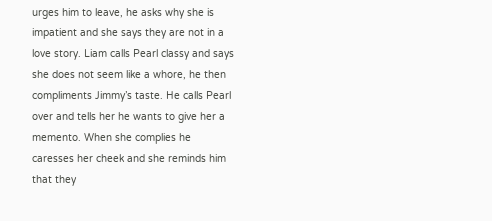urges him to leave, he asks why she is impatient and she says they are not in a love story. Liam calls Pearl classy and says she does not seem like a whore, he then compliments Jimmy’s taste. He calls Pearl over and tells her he wants to give her a memento. When she complies he caresses her cheek and she reminds him that they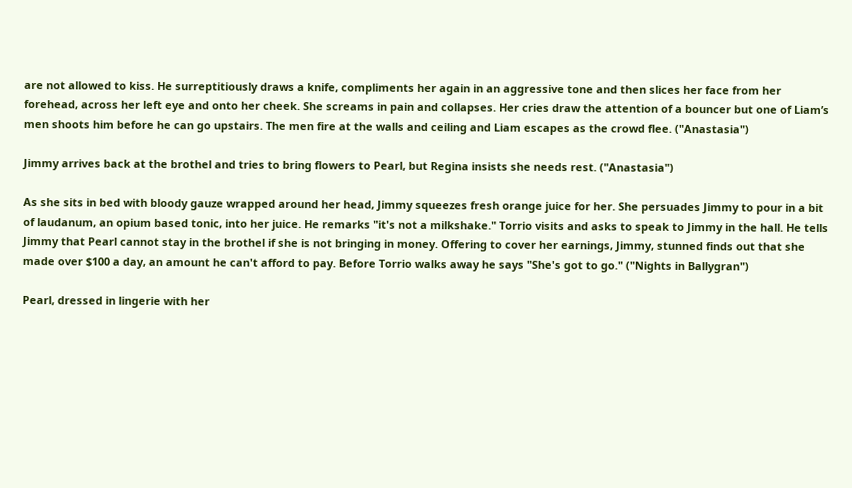are not allowed to kiss. He surreptitiously draws a knife, compliments her again in an aggressive tone and then slices her face from her forehead, across her left eye and onto her cheek. She screams in pain and collapses. Her cries draw the attention of a bouncer but one of Liam’s men shoots him before he can go upstairs. The men fire at the walls and ceiling and Liam escapes as the crowd flee. ("Anastasia")

Jimmy arrives back at the brothel and tries to bring flowers to Pearl, but Regina insists she needs rest. ("Anastasia")

As she sits in bed with bloody gauze wrapped around her head, Jimmy squeezes fresh orange juice for her. She persuades Jimmy to pour in a bit of laudanum, an opium based tonic, into her juice. He remarks "it's not a milkshake." Torrio visits and asks to speak to Jimmy in the hall. He tells Jimmy that Pearl cannot stay in the brothel if she is not bringing in money. Offering to cover her earnings, Jimmy, stunned finds out that she made over $100 a day, an amount he can't afford to pay. Before Torrio walks away he says "She's got to go." ("Nights in Ballygran")

Pearl, dressed in lingerie with her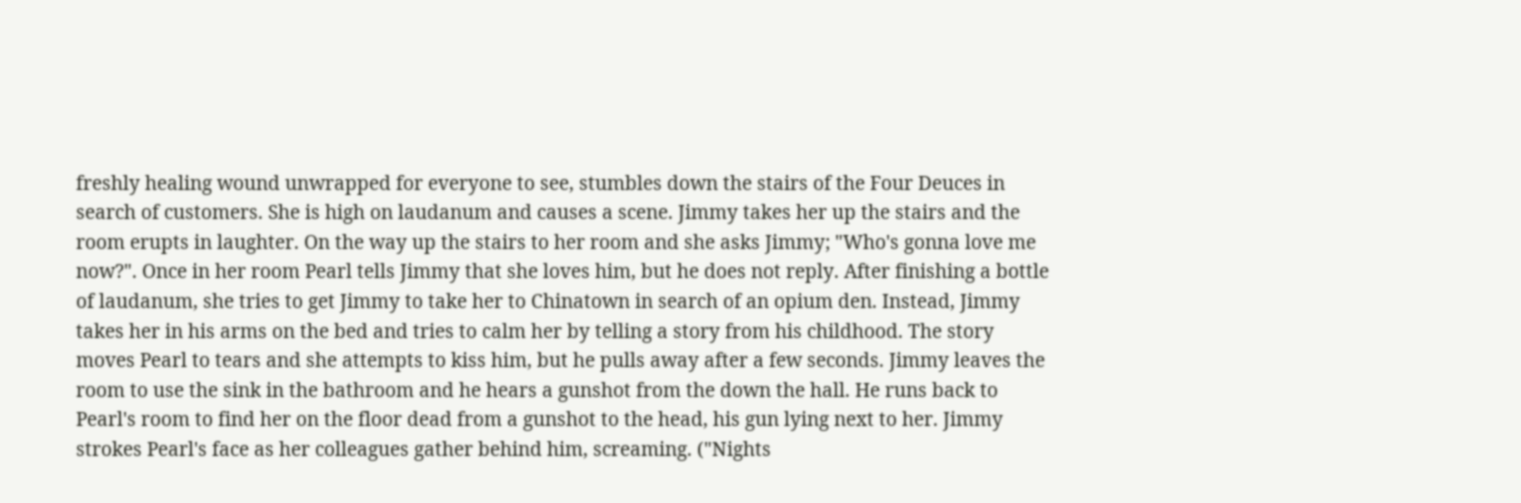freshly healing wound unwrapped for everyone to see, stumbles down the stairs of the Four Deuces in search of customers. She is high on laudanum and causes a scene. Jimmy takes her up the stairs and the room erupts in laughter. On the way up the stairs to her room and she asks Jimmy; "Who's gonna love me now?". Once in her room Pearl tells Jimmy that she loves him, but he does not reply. After finishing a bottle of laudanum, she tries to get Jimmy to take her to Chinatown in search of an opium den. Instead, Jimmy takes her in his arms on the bed and tries to calm her by telling a story from his childhood. The story moves Pearl to tears and she attempts to kiss him, but he pulls away after a few seconds. Jimmy leaves the room to use the sink in the bathroom and he hears a gunshot from the down the hall. He runs back to Pearl's room to find her on the floor dead from a gunshot to the head, his gun lying next to her. Jimmy strokes Pearl's face as her colleagues gather behind him, screaming. ("Nights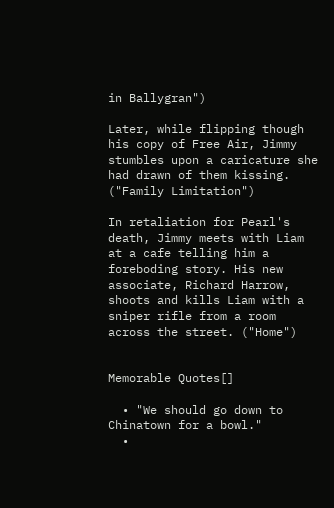in Ballygran")

Later, while flipping though his copy of Free Air, Jimmy stumbles upon a caricature she had drawn of them kissing. ("Family Limitation")

In retaliation for Pearl's death, Jimmy meets with Liam at a cafe telling him a foreboding story. His new associate, Richard Harrow, shoots and kills Liam with a sniper rifle from a room across the street. ("Home")


Memorable Quotes[]

  • "We should go down to Chinatown for a bowl."
  •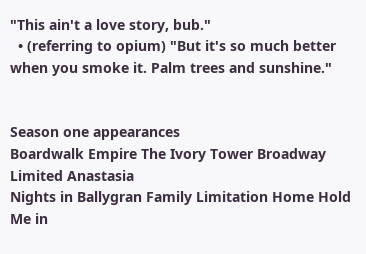"This ain't a love story, bub."
  • (referring to opium) "But it's so much better when you smoke it. Palm trees and sunshine."


Season one appearances
Boardwalk Empire The Ivory Tower Broadway Limited Anastasia
Nights in Ballygran Family Limitation Home Hold Me in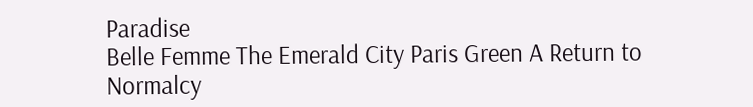Paradise
Belle Femme The Emerald City Paris Green A Return to Normalcy